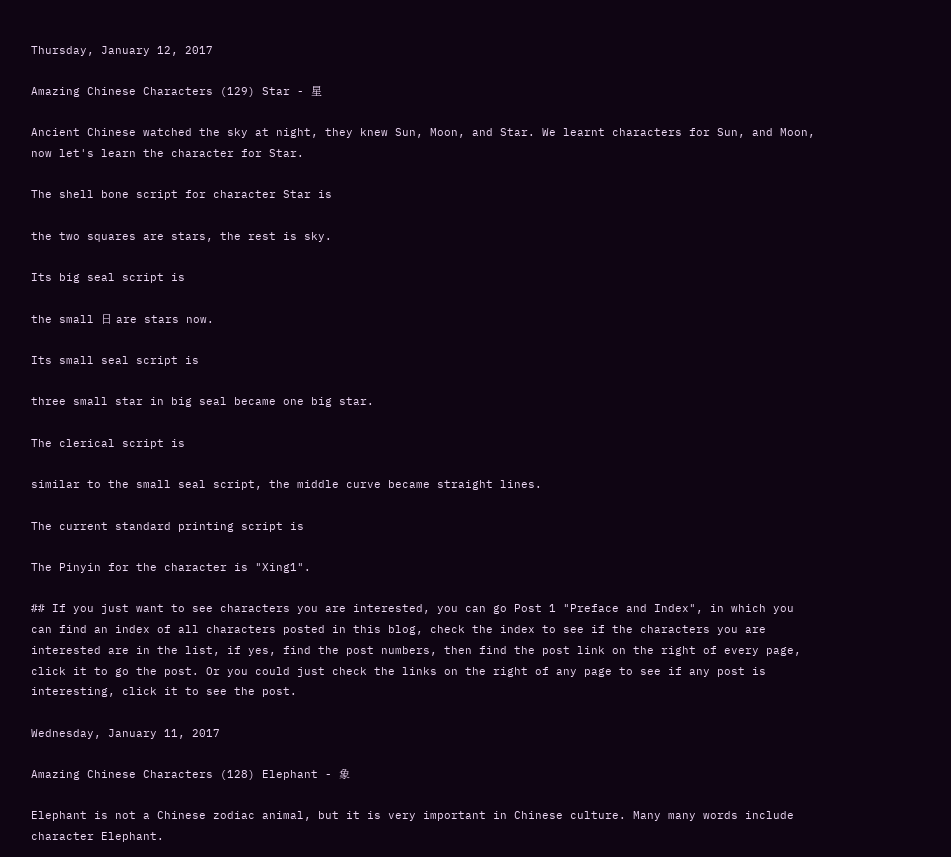Thursday, January 12, 2017

Amazing Chinese Characters (129) Star - 星

Ancient Chinese watched the sky at night, they knew Sun, Moon, and Star. We learnt characters for Sun, and Moon, now let's learn the character for Star.

The shell bone script for character Star is

the two squares are stars, the rest is sky.

Its big seal script is

the small 日 are stars now.

Its small seal script is

three small star in big seal became one big star.

The clerical script is

similar to the small seal script, the middle curve became straight lines.

The current standard printing script is

The Pinyin for the character is "Xing1".

## If you just want to see characters you are interested, you can go Post 1 "Preface and Index", in which you can find an index of all characters posted in this blog, check the index to see if the characters you are interested are in the list, if yes, find the post numbers, then find the post link on the right of every page, click it to go the post. Or you could just check the links on the right of any page to see if any post is interesting, click it to see the post.

Wednesday, January 11, 2017

Amazing Chinese Characters (128) Elephant - 象

Elephant is not a Chinese zodiac animal, but it is very important in Chinese culture. Many many words include character Elephant.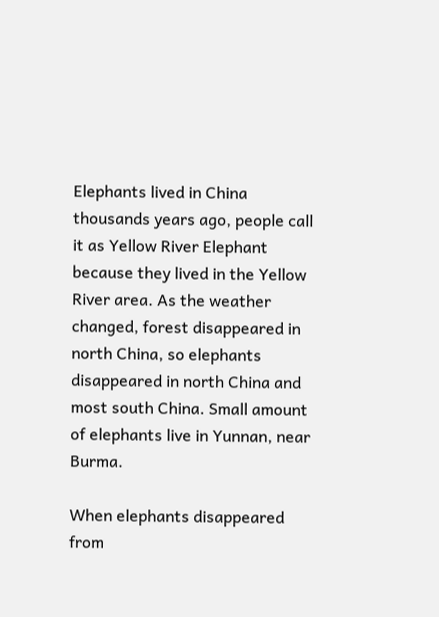Elephants lived in China thousands years ago, people call it as Yellow River Elephant because they lived in the Yellow River area. As the weather changed, forest disappeared in north China, so elephants disappeared in north China and most south China. Small amount of elephants live in Yunnan, near Burma.

When elephants disappeared from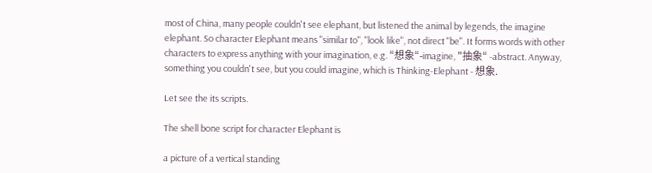most of China, many people couldn't see elephant, but listened the animal by legends, the imagine elephant. So character Elephant means "similar to", "look like", not direct "be". It forms words with other characters to express anything with your imagination, e.g. “想象“-imagine, "抽象“ -abstract. Anyway, something you couldn't see, but you could imagine, which is Thinking-Elephant - 想象.

Let see the its scripts.

The shell bone script for character Elephant is

a picture of a vertical standing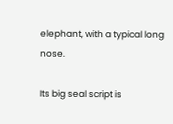elephant, with a typical long nose.

Its big seal script is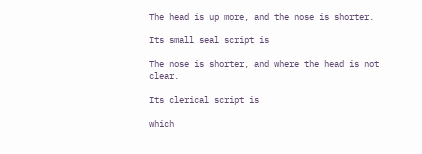The head is up more, and the nose is shorter.

Its small seal script is

The nose is shorter, and where the head is not clear.

Its clerical script is

which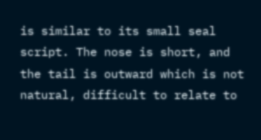is similar to its small seal script. The nose is short, and the tail is outward which is not natural, difficult to relate to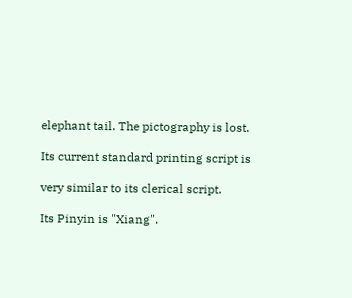elephant tail. The pictography is lost.

Its current standard printing script is

very similar to its clerical script.

Its Pinyin is "Xiang".